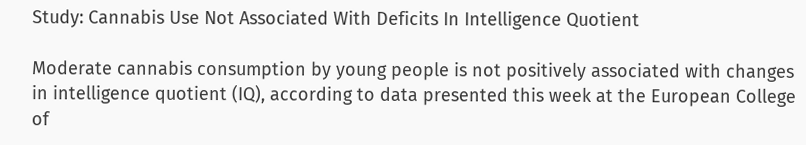Study: Cannabis Use Not Associated With Deficits In Intelligence Quotient

Moderate cannabis consumption by young people is not positively associated with changes in intelligence quotient (IQ), according to data presented this week at the European College of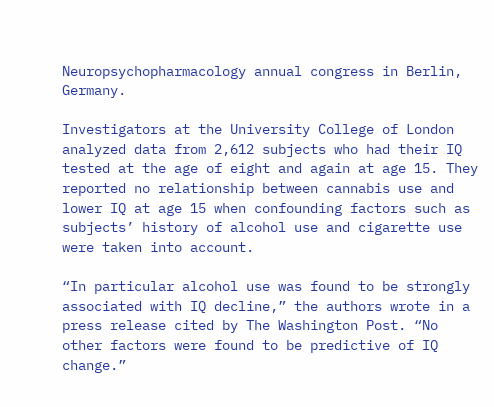Neuropsychopharmacology annual congress in Berlin, Germany.

Investigators at the University College of London analyzed data from 2,612 subjects who had their IQ tested at the age of eight and again at age 15. They reported no relationship between cannabis use and lower IQ at age 15 when confounding factors such as subjects’ history of alcohol use and cigarette use were taken into account.

“In particular alcohol use was found to be strongly associated with IQ decline,” the authors wrote in a press release cited by The Washington Post. “No other factors were found to be predictive of IQ change.”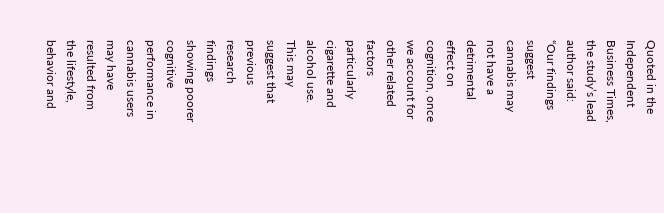Quoted in the Independent Business Times, the study’s lead author said: “Our findings suggest cannabis may not have a detrimental effect on cognition, once we account for other related factors particularly cigarette and alcohol use. This may suggest that previous research findings showing poorer cognitive performance in cannabis users may have resulted from the lifestyle, behavior and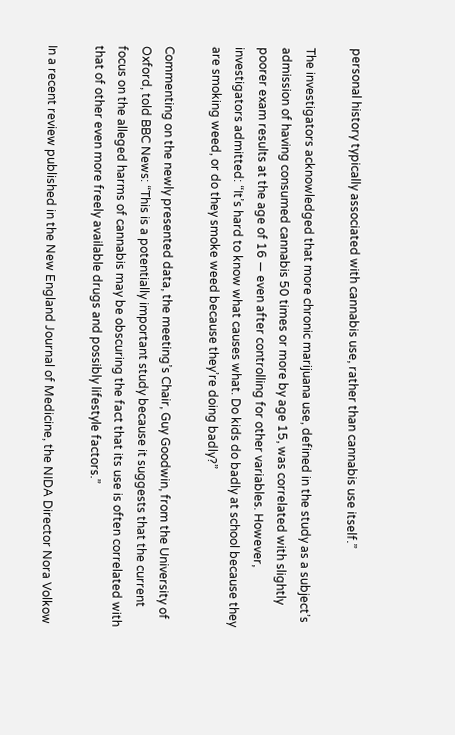personal history typically associated with cannabis use, rather than cannabis use itself.”

The investigators acknowledged that more chronic marijuana use, defined in the study as a subject’s admission of having consumed cannabis 50 times or more by age 15, was correlated with slightly poorer exam results at the age of 16 — even after controlling for other variables. However, investigators admitted: “It’s hard to know what causes what. Do kids do badly at school because they are smoking weed, or do they smoke weed because they’re doing badly?”

Commenting on the newly presented data, the meeting’s Chair, Guy Goodwin, from the University of Oxford, told BBC News: “This is a potentially important study because it suggests that the current focus on the alleged harms of cannabis may be obscuring the fact that its use is often correlated with that of other even more freely available drugs and possibly lifestyle factors.”

In a recent review published in the New England Journal of Medicine, the NIDA Director Nora Volkow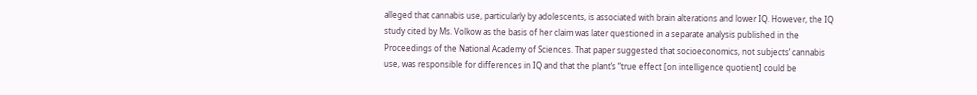alleged that cannabis use, particularly by adolescents, is associated with brain alterations and lower IQ. However, the IQ study cited by Ms. Volkow as the basis of her claim was later questioned in a separate analysis published in the Proceedings of the National Academy of Sciences. That paper suggested that socioeconomics, not subjects’ cannabis use, was responsible for differences in IQ and that the plant’s “true effect [on intelligence quotient] could be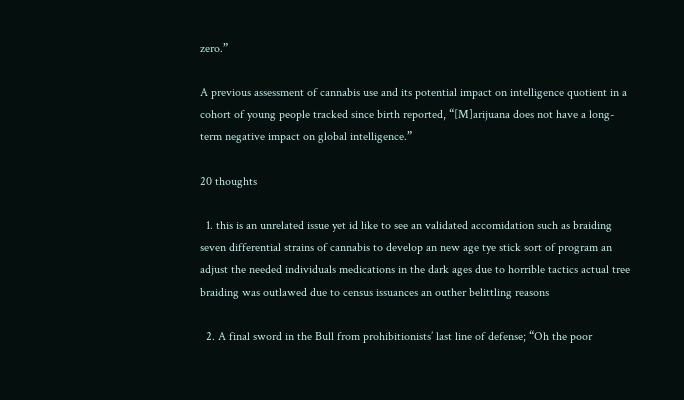zero.”

A previous assessment of cannabis use and its potential impact on intelligence quotient in a cohort of young people tracked since birth reported, “[M]arijuana does not have a long-term negative impact on global intelligence.”

20 thoughts

  1. this is an unrelated issue yet id like to see an validated accomidation such as braiding seven differential strains of cannabis to develop an new age tye stick sort of program an adjust the needed individuals medications in the dark ages due to horrible tactics actual tree braiding was outlawed due to census issuances an outher belittling reasons

  2. A final sword in the Bull from prohibitionists’ last line of defense; “Oh the poor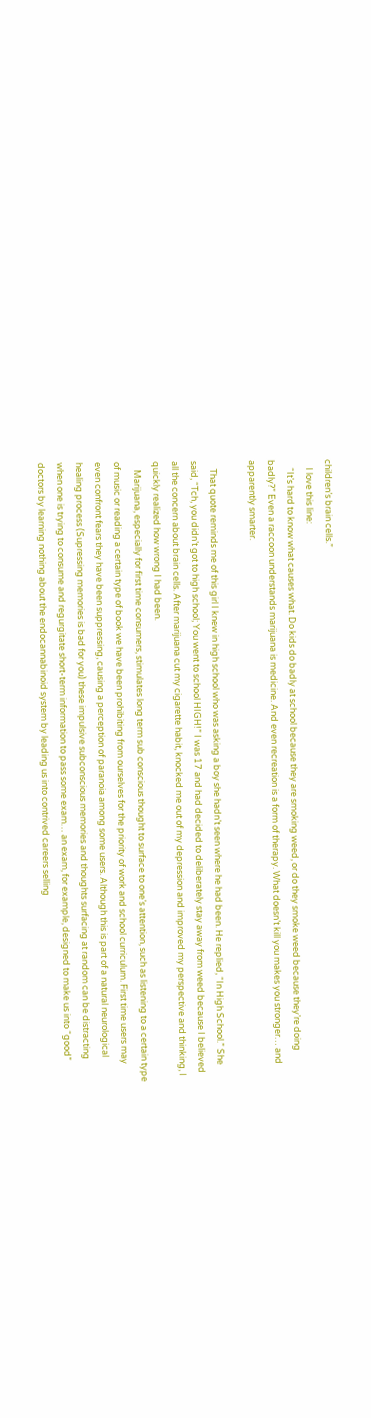children’s brain cells.”
    I love this line:
    “It’s hard to know what causes what. Do kids do badly at school because they are smoking weed, or do they smoke weed because they’re doing badly?” Even a raccoon understands marijuana is medicine. And even recreation is a form of therapy. What doesn’t kill you makes you stronger… and apparently smarter.

    That quote reminds me of this girl I knew in high school who was asking a boy she hadn’t seen where he had been. He replied, “In High School.” She said, “Tch, you didn’t got to high school; You went to school HIGH!” I was 17 and had decided to deliberately stay away from weed because I believed all the concern about brain cells. After marijuana cut my cigarette habit, knocked me out of my depression and improved my perspective and thinking, I quickly realized how wrong I had been.
    Marijuana, especially for first time consumers, stimulates long term sub conscious thought to surface to one’s attention, such as listening to a certain type of music or reading a certain type of book we have been prohibiting from ourselves for the priority of work and school curriculum. First time users may even confront fears they have been suppressing, causing a perception of paranoia among some users. Although this is part of a natural neurological healing process (Supressing memories is bad for you) these impulsive subconscious memories and thoughts surfacing at random can be distracting when one is trying to consume and regurgitate short-term information to pass some exam… an exam, for example, designed to make us into “good” doctors by learning nothing about the endocannabinoid system by leading us into contrived careers selling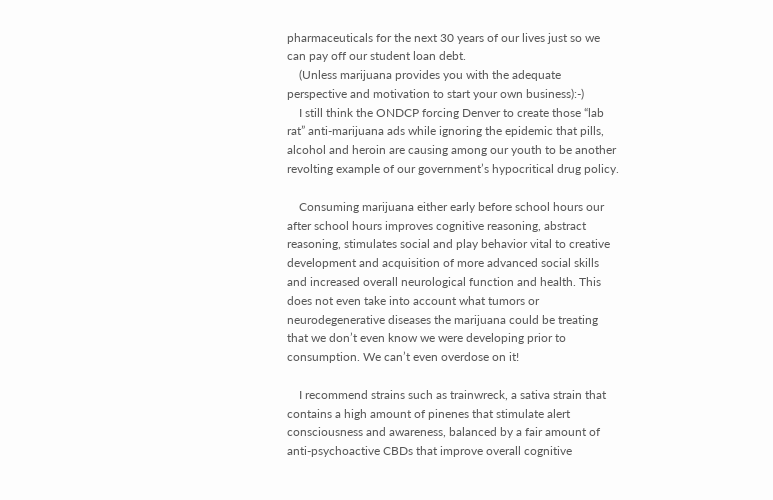pharmaceuticals for the next 30 years of our lives just so we can pay off our student loan debt.
    (Unless marijuana provides you with the adequate perspective and motivation to start your own business):-)
    I still think the ONDCP forcing Denver to create those “lab rat” anti-marijuana ads while ignoring the epidemic that pills, alcohol and heroin are causing among our youth to be another revolting example of our government’s hypocritical drug policy.

    Consuming marijuana either early before school hours our after school hours improves cognitive reasoning, abstract reasoning, stimulates social and play behavior vital to creative development and acquisition of more advanced social skills and increased overall neurological function and health. This does not even take into account what tumors or neurodegenerative diseases the marijuana could be treating that we don’t even know we were developing prior to consumption. We can’t even overdose on it!

    I recommend strains such as trainwreck, a sativa strain that contains a high amount of pinenes that stimulate alert consciousness and awareness, balanced by a fair amount of anti-psychoactive CBDs that improve overall cognitive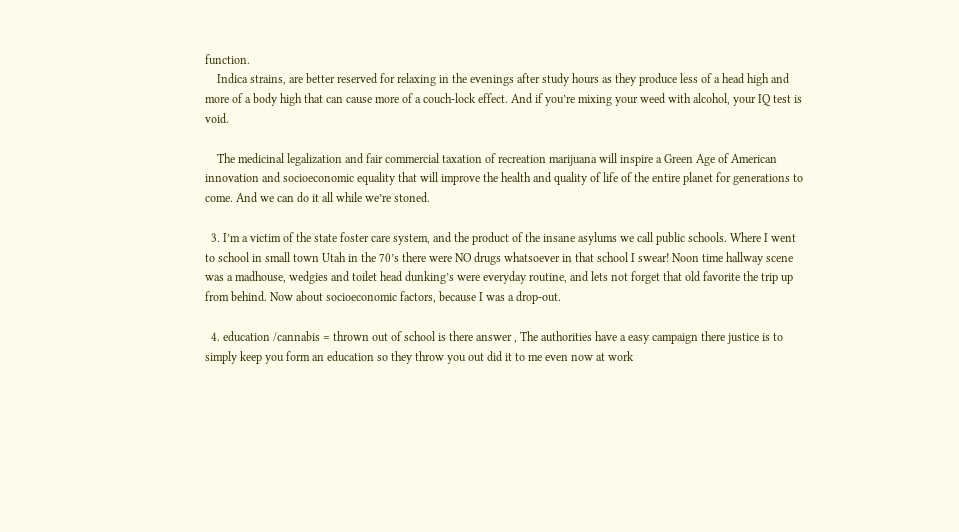function.
    Indica strains, are better reserved for relaxing in the evenings after study hours as they produce less of a head high and more of a body high that can cause more of a couch-lock effect. And if you’re mixing your weed with alcohol, your IQ test is void.

    The medicinal legalization and fair commercial taxation of recreation marijuana will inspire a Green Age of American innovation and socioeconomic equality that will improve the health and quality of life of the entire planet for generations to come. And we can do it all while we’re stoned.

  3. I’m a victim of the state foster care system, and the product of the insane asylums we call public schools. Where I went to school in small town Utah in the 70’s there were NO drugs whatsoever in that school I swear! Noon time hallway scene was a madhouse, wedgies and toilet head dunking’s were everyday routine, and lets not forget that old favorite the trip up from behind. Now about socioeconomic factors, because I was a drop-out.

  4. education /cannabis = thrown out of school is there answer , The authorities have a easy campaign there justice is to simply keep you form an education so they throw you out did it to me even now at work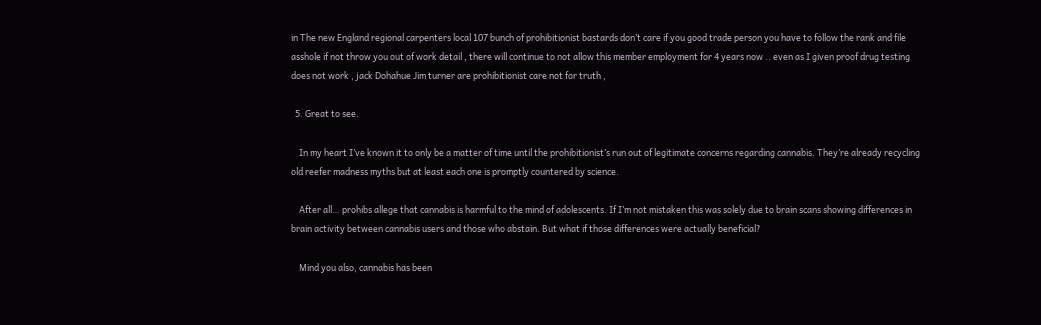in The new England regional carpenters local 107 bunch of prohibitionist bastards don’t care if you good trade person you have to follow the rank and file asshole if not throw you out of work detail , there will continue to not allow this member employment for 4 years now .. even as I given proof drug testing does not work , jack Dohahue Jim turner are prohibitionist care not for truth ,

  5. Great to see.

    In my heart I’ve known it to only be a matter of time until the prohibitionist’s run out of legitimate concerns regarding cannabis. They’re already recycling old reefer madness myths but at least each one is promptly countered by science.

    After all… prohibs allege that cannabis is harmful to the mind of adolescents. If I’m not mistaken this was solely due to brain scans showing differences in brain activity between cannabis users and those who abstain. But what if those differences were actually beneficial?

    Mind you also, cannabis has been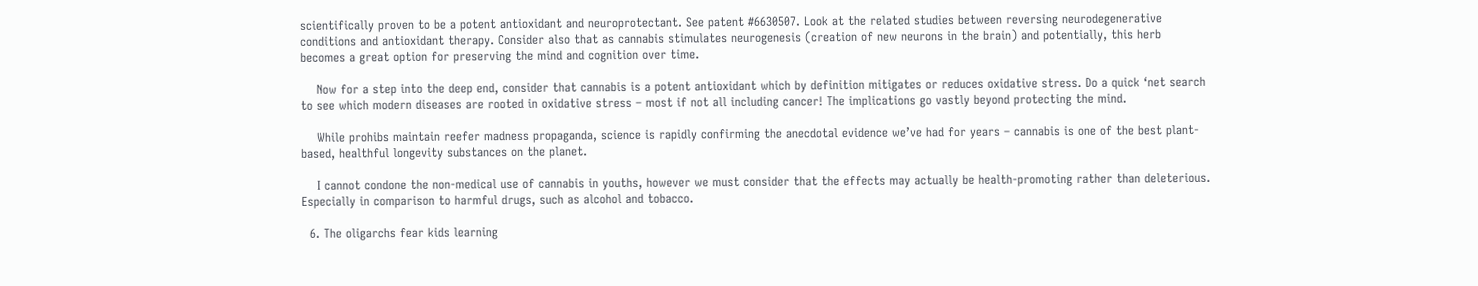scientifically proven to be a potent antioxidant and neuroprotectant. See patent #6630507. Look at the related studies between reversing neurodegenerative conditions and antioxidant therapy. Consider also that as cannabis stimulates neurogenesis (creation of new neurons in the brain) and potentially, this herb becomes a great option for preserving the mind and cognition over time.

    Now for a step into the deep end, consider that cannabis is a potent antioxidant which by definition mitigates or reduces oxidative stress. Do a quick ‘net search to see which modern diseases are rooted in oxidative stress – most if not all including cancer! The implications go vastly beyond protecting the mind.

    While prohibs maintain reefer madness propaganda, science is rapidly confirming the anecdotal evidence we’ve had for years – cannabis is one of the best plant-based, healthful longevity substances on the planet.

    I cannot condone the non-medical use of cannabis in youths, however we must consider that the effects may actually be health-promoting rather than deleterious. Especially in comparison to harmful drugs, such as alcohol and tobacco.

  6. The oligarchs fear kids learning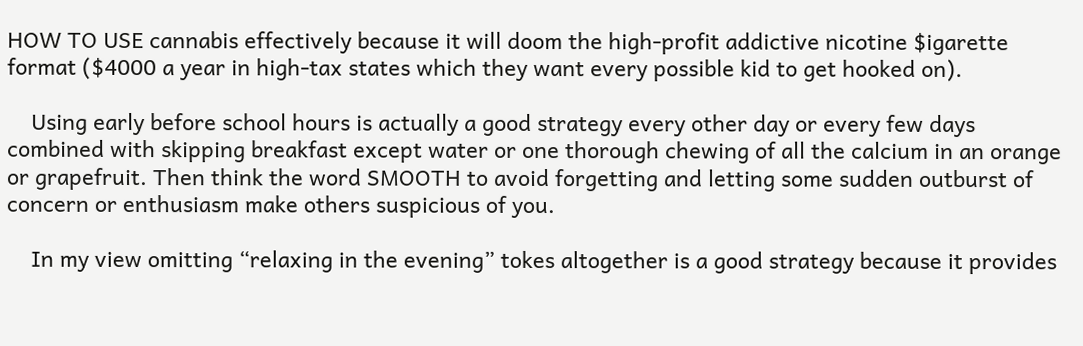HOW TO USE cannabis effectively because it will doom the high-profit addictive nicotine $igarette format ($4000 a year in high-tax states which they want every possible kid to get hooked on).

    Using early before school hours is actually a good strategy every other day or every few days combined with skipping breakfast except water or one thorough chewing of all the calcium in an orange or grapefruit. Then think the word SMOOTH to avoid forgetting and letting some sudden outburst of concern or enthusiasm make others suspicious of you.

    In my view omitting “relaxing in the evening” tokes altogether is a good strategy because it provides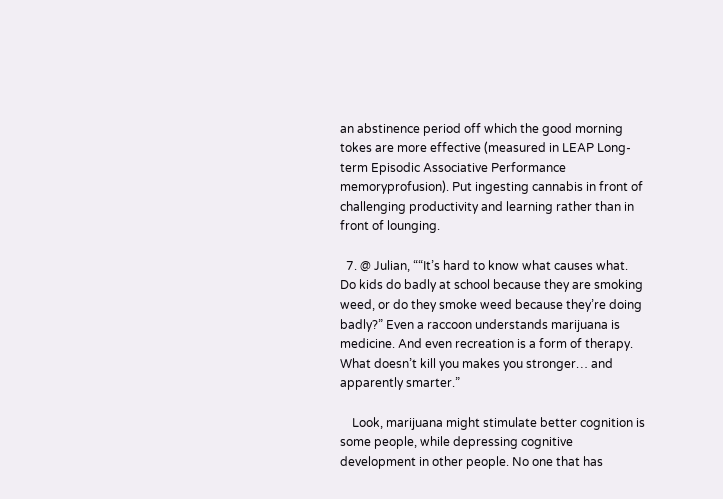an abstinence period off which the good morning tokes are more effective (measured in LEAP Long-term Episodic Associative Performance memoryprofusion). Put ingesting cannabis in front of challenging productivity and learning rather than in front of lounging.

  7. @ Julian, ““It’s hard to know what causes what. Do kids do badly at school because they are smoking weed, or do they smoke weed because they’re doing badly?” Even a raccoon understands marijuana is medicine. And even recreation is a form of therapy. What doesn’t kill you makes you stronger… and apparently smarter.”

    Look, marijuana might stimulate better cognition is some people, while depressing cognitive development in other people. No one that has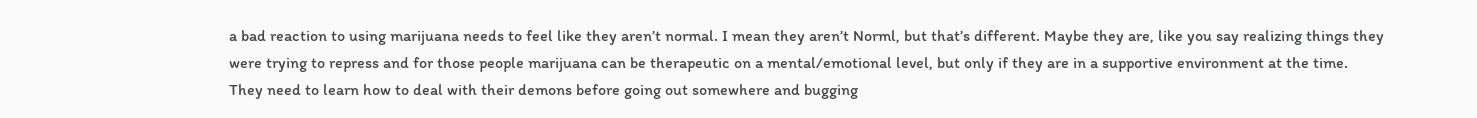a bad reaction to using marijuana needs to feel like they aren’t normal. I mean they aren’t Norml, but that’s different. Maybe they are, like you say realizing things they were trying to repress and for those people marijuana can be therapeutic on a mental/emotional level, but only if they are in a supportive environment at the time. They need to learn how to deal with their demons before going out somewhere and bugging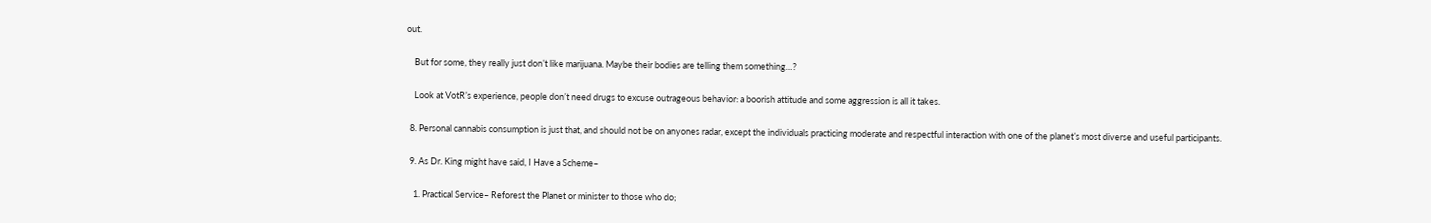out.

    But for some, they really just don’t like marijuana. Maybe their bodies are telling them something…?

    Look at VotR’s experience, people don’t need drugs to excuse outrageous behavior: a boorish attitude and some aggression is all it takes.

  8. Personal cannabis consumption is just that, and should not be on anyones radar, except the individuals practicing moderate and respectful interaction with one of the planet’s most diverse and useful participants.

  9. As Dr. King might have said, I Have a Scheme–

    1. Practical Service– Reforest the Planet or minister to those who do;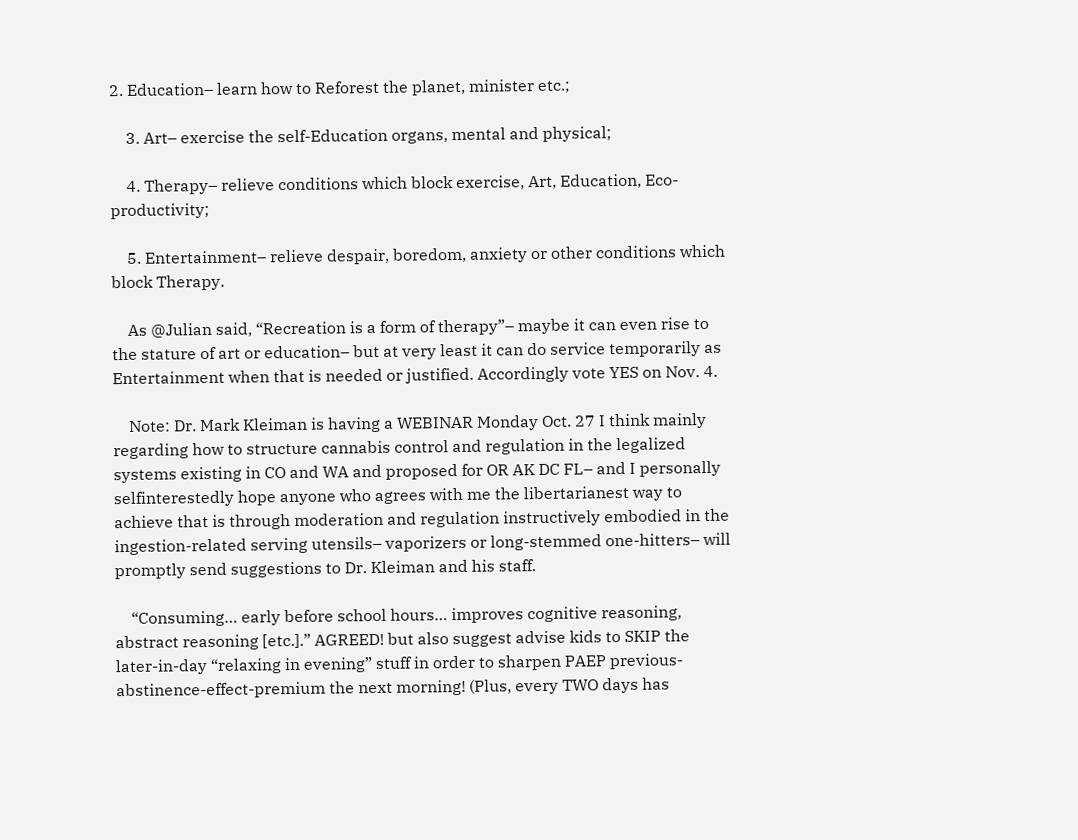2. Education– learn how to Reforest the planet, minister etc.;

    3. Art– exercise the self-Education organs, mental and physical;

    4. Therapy– relieve conditions which block exercise, Art, Education, Eco-productivity;

    5. Entertainment– relieve despair, boredom, anxiety or other conditions which block Therapy.

    As @Julian said, “Recreation is a form of therapy”– maybe it can even rise to the stature of art or education– but at very least it can do service temporarily as Entertainment when that is needed or justified. Accordingly vote YES on Nov. 4.

    Note: Dr. Mark Kleiman is having a WEBINAR Monday Oct. 27 I think mainly regarding how to structure cannabis control and regulation in the legalized systems existing in CO and WA and proposed for OR AK DC FL– and I personally selfinterestedly hope anyone who agrees with me the libertarianest way to achieve that is through moderation and regulation instructively embodied in the ingestion-related serving utensils– vaporizers or long-stemmed one-hitters– will promptly send suggestions to Dr. Kleiman and his staff.

    “Consuming… early before school hours… improves cognitive reasoning, abstract reasoning [etc.].” AGREED! but also suggest advise kids to SKIP the later-in-day “relaxing in evening” stuff in order to sharpen PAEP previous-abstinence-effect-premium the next morning! (Plus, every TWO days has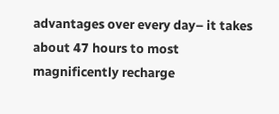advantages over every day– it takes about 47 hours to most magnificently recharge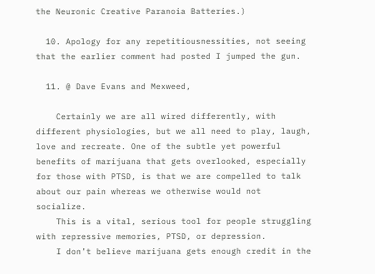the Neuronic Creative Paranoia Batteries.)

  10. Apology for any repetitiousnessities, not seeing that the earlier comment had posted I jumped the gun.

  11. @ Dave Evans and Mexweed,

    Certainly we are all wired differently, with different physiologies, but we all need to play, laugh, love and recreate. One of the subtle yet powerful benefits of marijuana that gets overlooked, especially for those with PTSD, is that we are compelled to talk about our pain whereas we otherwise would not socialize.
    This is a vital, serious tool for people struggling with repressive memories, PTSD, or depression.
    I don’t believe marijuana gets enough credit in the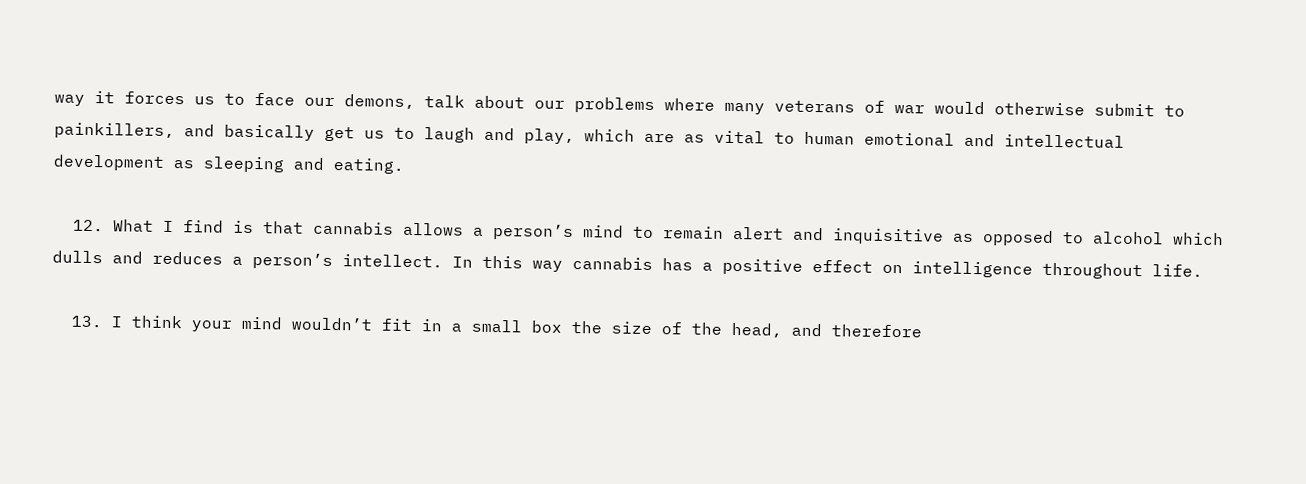way it forces us to face our demons, talk about our problems where many veterans of war would otherwise submit to painkillers, and basically get us to laugh and play, which are as vital to human emotional and intellectual development as sleeping and eating.

  12. What I find is that cannabis allows a person’s mind to remain alert and inquisitive as opposed to alcohol which dulls and reduces a person’s intellect. In this way cannabis has a positive effect on intelligence throughout life.

  13. I think your mind wouldn’t fit in a small box the size of the head, and therefore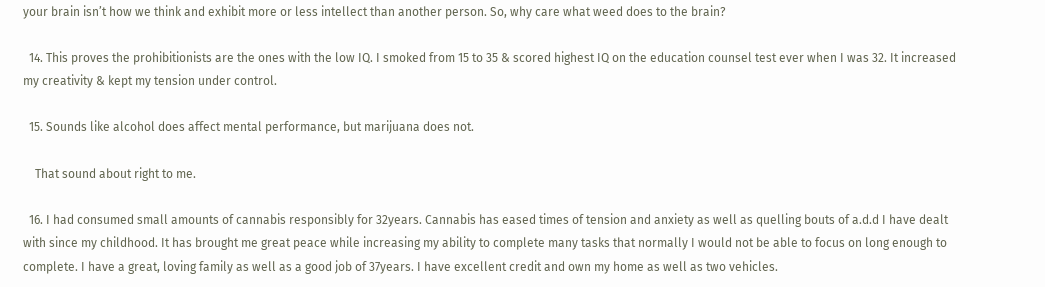your brain isn’t how we think and exhibit more or less intellect than another person. So, why care what weed does to the brain?

  14. This proves the prohibitionists are the ones with the low IQ. I smoked from 15 to 35 & scored highest IQ on the education counsel test ever when I was 32. It increased my creativity & kept my tension under control.

  15. Sounds like alcohol does affect mental performance, but marijuana does not.

    That sound about right to me.

  16. I had consumed small amounts of cannabis responsibly for 32years. Cannabis has eased times of tension and anxiety as well as quelling bouts of a.d.d I have dealt with since my childhood. It has brought me great peace while increasing my ability to complete many tasks that normally I would not be able to focus on long enough to complete. I have a great, loving family as well as a good job of 37years. I have excellent credit and own my home as well as two vehicles.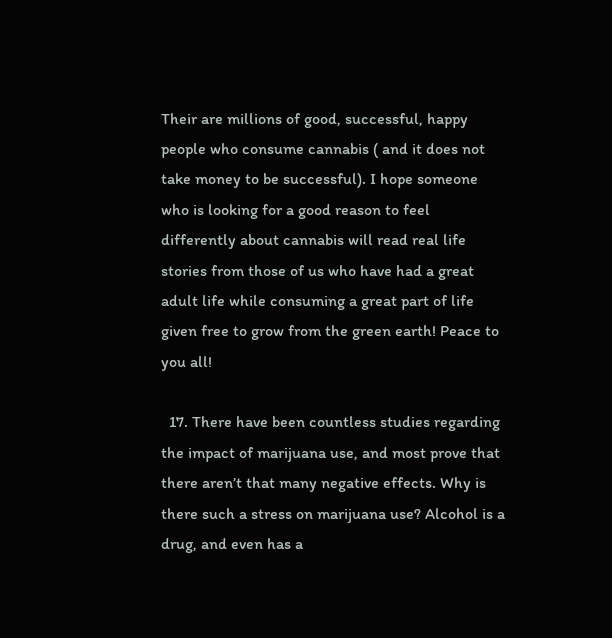Their are millions of good, successful, happy people who consume cannabis ( and it does not take money to be successful). I hope someone who is looking for a good reason to feel differently about cannabis will read real life stories from those of us who have had a great adult life while consuming a great part of life given free to grow from the green earth! Peace to you all!

  17. There have been countless studies regarding the impact of marijuana use, and most prove that there aren’t that many negative effects. Why is there such a stress on marijuana use? Alcohol is a drug, and even has a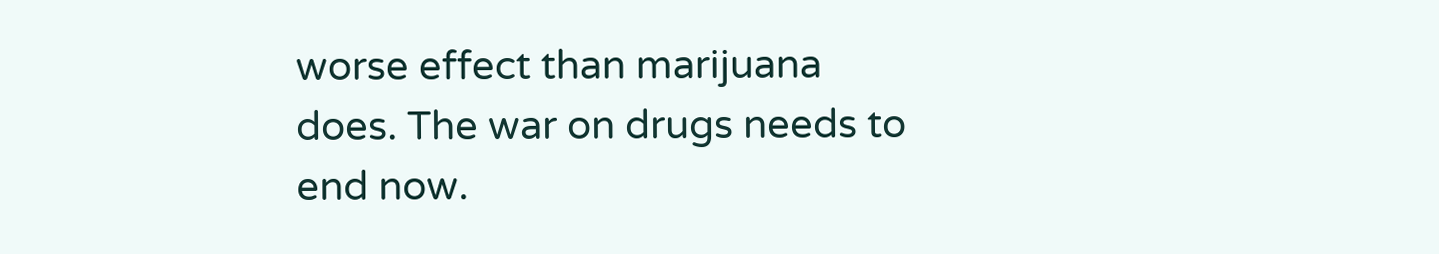worse effect than marijuana does. The war on drugs needs to end now.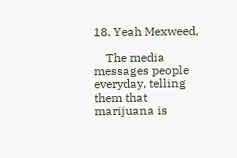18. Yeah Mexweed,

    The media messages people everyday, telling them that marijuana is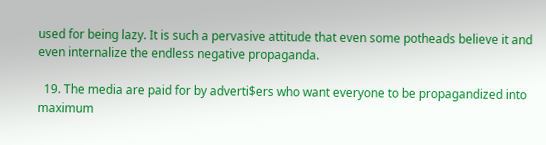used for being lazy. It is such a pervasive attitude that even some potheads believe it and even internalize the endless negative propaganda.

  19. The media are paid for by adverti$ers who want everyone to be propagandized into maximum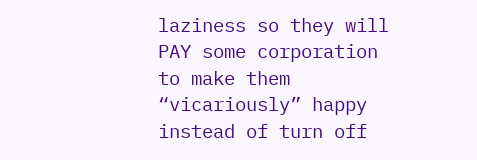laziness so they will PAY some corporation to make them “vicariously” happy instead of turn off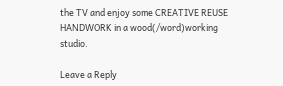the TV and enjoy some CREATIVE REUSE HANDWORK in a wood(/word)working studio.

Leave a Reply